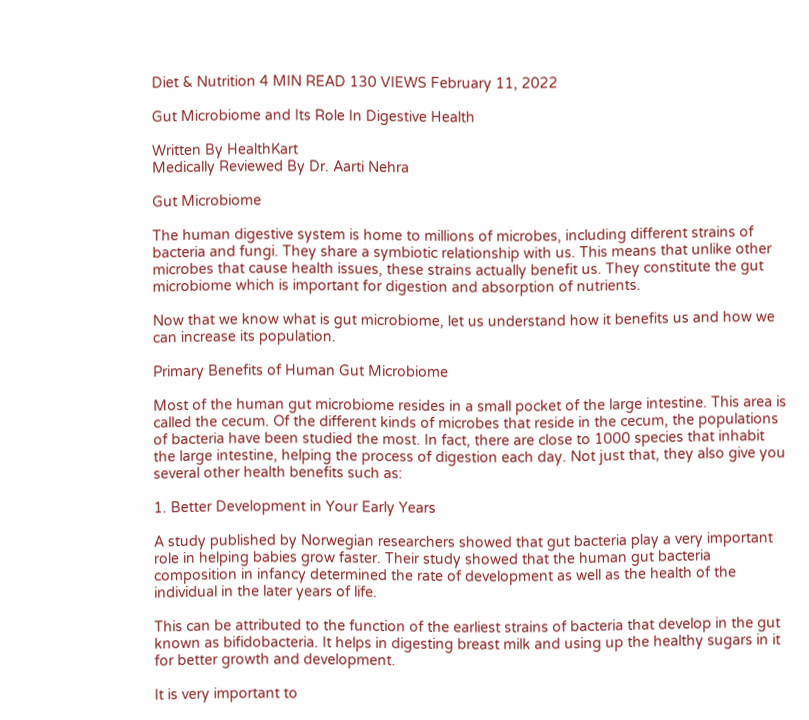Diet & Nutrition 4 MIN READ 130 VIEWS February 11, 2022

Gut Microbiome and Its Role In Digestive Health

Written By HealthKart
Medically Reviewed By Dr. Aarti Nehra

Gut Microbiome

The human digestive system is home to millions of microbes, including different strains of bacteria and fungi. They share a symbiotic relationship with us. This means that unlike other microbes that cause health issues, these strains actually benefit us. They constitute the gut microbiome which is important for digestion and absorption of nutrients.

Now that we know what is gut microbiome, let us understand how it benefits us and how we can increase its population.

Primary Benefits of Human Gut Microbiome

Most of the human gut microbiome resides in a small pocket of the large intestine. This area is called the cecum. Of the different kinds of microbes that reside in the cecum, the populations of bacteria have been studied the most. In fact, there are close to 1000 species that inhabit the large intestine, helping the process of digestion each day. Not just that, they also give you several other health benefits such as:

1. Better Development in Your Early Years

A study published by Norwegian researchers showed that gut bacteria play a very important role in helping babies grow faster. Their study showed that the human gut bacteria composition in infancy determined the rate of development as well as the health of the individual in the later years of life.

This can be attributed to the function of the earliest strains of bacteria that develop in the gut known as bifidobacteria. It helps in digesting breast milk and using up the healthy sugars in it for better growth and development.

It is very important to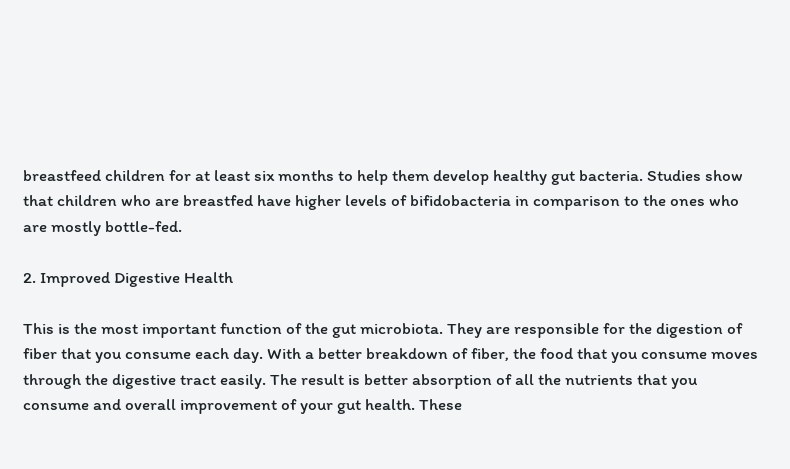breastfeed children for at least six months to help them develop healthy gut bacteria. Studies show that children who are breastfed have higher levels of bifidobacteria in comparison to the ones who are mostly bottle-fed.

2. Improved Digestive Health

This is the most important function of the gut microbiota. They are responsible for the digestion of fiber that you consume each day. With a better breakdown of fiber, the food that you consume moves through the digestive tract easily. The result is better absorption of all the nutrients that you consume and overall improvement of your gut health. These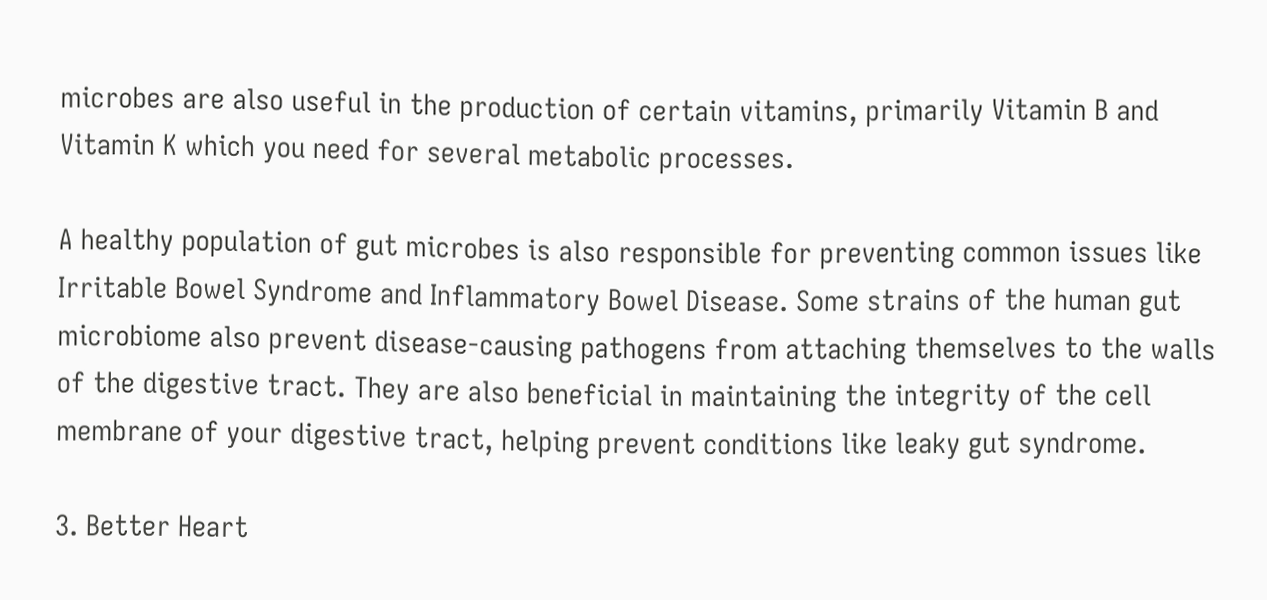microbes are also useful in the production of certain vitamins, primarily Vitamin B and Vitamin K which you need for several metabolic processes.

A healthy population of gut microbes is also responsible for preventing common issues like Irritable Bowel Syndrome and Inflammatory Bowel Disease. Some strains of the human gut microbiome also prevent disease-causing pathogens from attaching themselves to the walls of the digestive tract. They are also beneficial in maintaining the integrity of the cell membrane of your digestive tract, helping prevent conditions like leaky gut syndrome.

3. Better Heart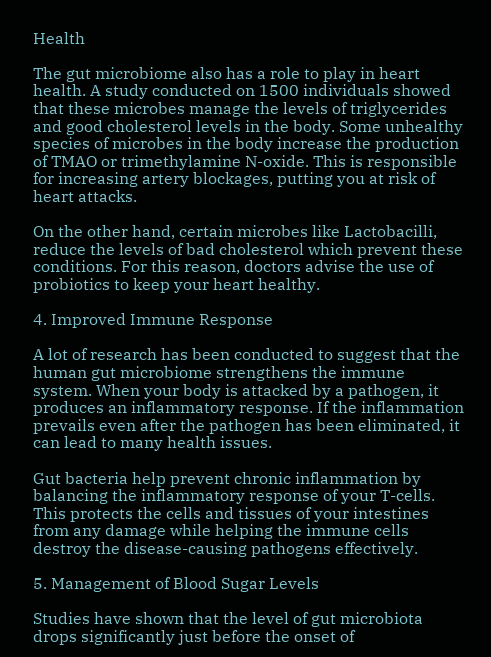Health

The gut microbiome also has a role to play in heart health. A study conducted on 1500 individuals showed that these microbes manage the levels of triglycerides and good cholesterol levels in the body. Some unhealthy species of microbes in the body increase the production of TMAO or trimethylamine N-oxide. This is responsible for increasing artery blockages, putting you at risk of heart attacks.

On the other hand, certain microbes like Lactobacilli, reduce the levels of bad cholesterol which prevent these conditions. For this reason, doctors advise the use of probiotics to keep your heart healthy.

4. Improved Immune Response

A lot of research has been conducted to suggest that the human gut microbiome strengthens the immune system. When your body is attacked by a pathogen, it produces an inflammatory response. If the inflammation prevails even after the pathogen has been eliminated, it can lead to many health issues.

Gut bacteria help prevent chronic inflammation by balancing the inflammatory response of your T-cells. This protects the cells and tissues of your intestines from any damage while helping the immune cells destroy the disease-causing pathogens effectively.

5. Management of Blood Sugar Levels

Studies have shown that the level of gut microbiota drops significantly just before the onset of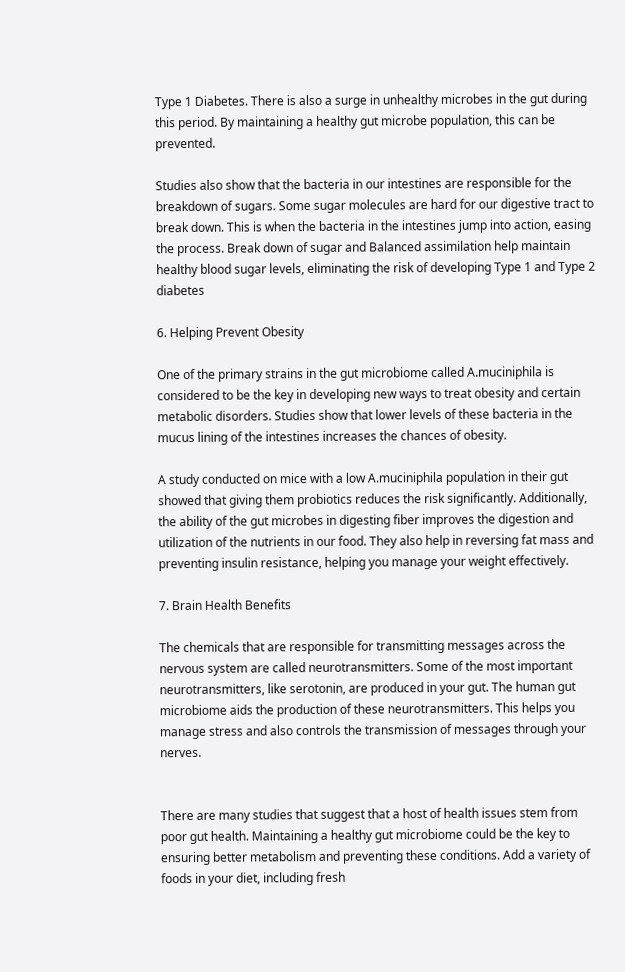Type 1 Diabetes. There is also a surge in unhealthy microbes in the gut during this period. By maintaining a healthy gut microbe population, this can be prevented.

Studies also show that the bacteria in our intestines are responsible for the breakdown of sugars. Some sugar molecules are hard for our digestive tract to break down. This is when the bacteria in the intestines jump into action, easing the process. Break down of sugar and Balanced assimilation help maintain healthy blood sugar levels, eliminating the risk of developing Type 1 and Type 2 diabetes

6. Helping Prevent Obesity

One of the primary strains in the gut microbiome called A.muciniphila is considered to be the key in developing new ways to treat obesity and certain metabolic disorders. Studies show that lower levels of these bacteria in the mucus lining of the intestines increases the chances of obesity.

A study conducted on mice with a low A.muciniphila population in their gut showed that giving them probiotics reduces the risk significantly. Additionally, the ability of the gut microbes in digesting fiber improves the digestion and utilization of the nutrients in our food. They also help in reversing fat mass and preventing insulin resistance, helping you manage your weight effectively.

7. Brain Health Benefits

The chemicals that are responsible for transmitting messages across the nervous system are called neurotransmitters. Some of the most important neurotransmitters, like serotonin, are produced in your gut. The human gut microbiome aids the production of these neurotransmitters. This helps you manage stress and also controls the transmission of messages through your nerves.


There are many studies that suggest that a host of health issues stem from poor gut health. Maintaining a healthy gut microbiome could be the key to ensuring better metabolism and preventing these conditions. Add a variety of foods in your diet, including fresh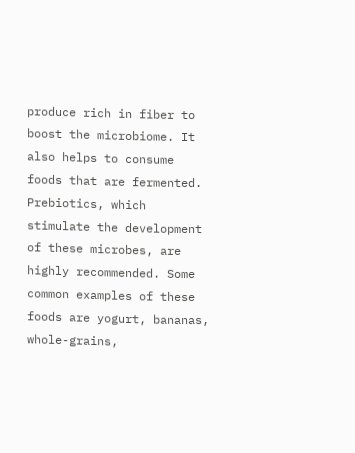produce rich in fiber to boost the microbiome. It also helps to consume foods that are fermented. Prebiotics, which stimulate the development of these microbes, are highly recommended. Some common examples of these foods are yogurt, bananas, whole-grains,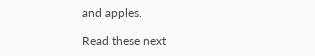and apples.

Read these next